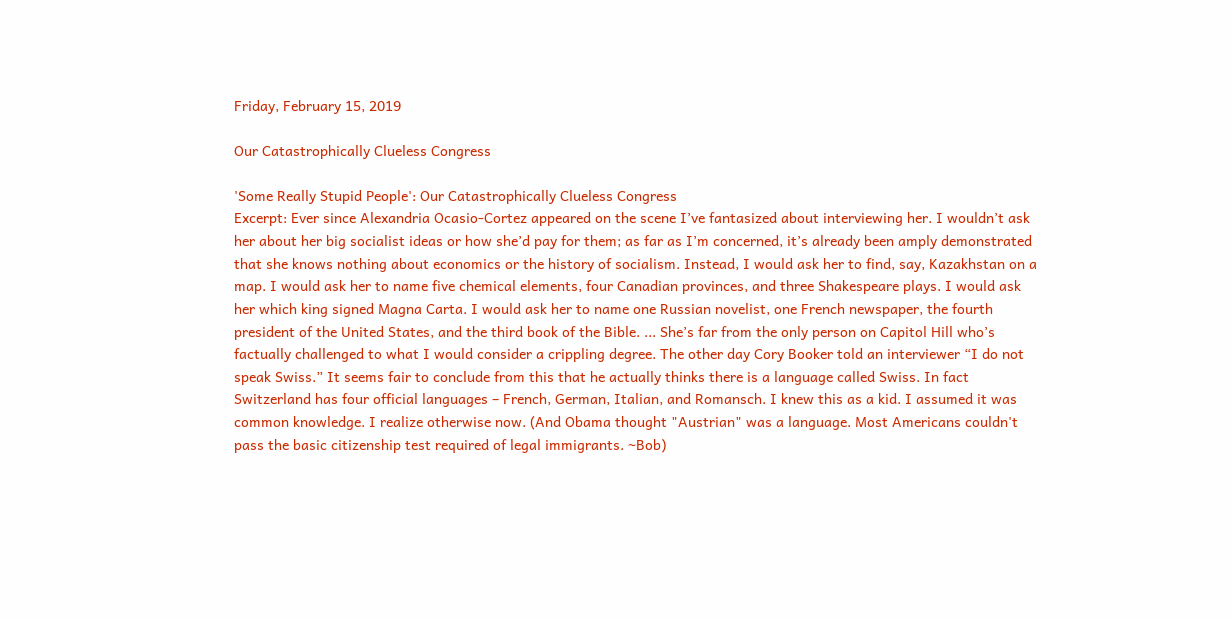Friday, February 15, 2019

Our Catastrophically Clueless Congress

'Some Really Stupid People': Our Catastrophically Clueless Congress
Excerpt: Ever since Alexandria Ocasio-Cortez appeared on the scene I’ve fantasized about interviewing her. I wouldn’t ask her about her big socialist ideas or how she’d pay for them; as far as I’m concerned, it’s already been amply demonstrated that she knows nothing about economics or the history of socialism. Instead, I would ask her to find, say, Kazakhstan on a map. I would ask her to name five chemical elements, four Canadian provinces, and three Shakespeare plays. I would ask her which king signed Magna Carta. I would ask her to name one Russian novelist, one French newspaper, the fourth president of the United States, and the third book of the Bible. ... She’s far from the only person on Capitol Hill who’s factually challenged to what I would consider a crippling degree. The other day Cory Booker told an interviewer “I do not speak Swiss.” It seems fair to conclude from this that he actually thinks there is a language called Swiss. In fact Switzerland has four official languages – French, German, Italian, and Romansch. I knew this as a kid. I assumed it was common knowledge. I realize otherwise now. (And Obama thought "Austrian" was a language. Most Americans couldn't pass the basic citizenship test required of legal immigrants. ~Bob)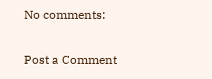No comments:

Post a Comment